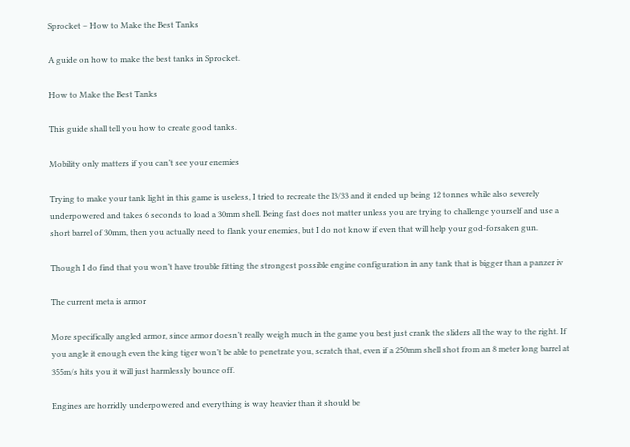Sprocket – How to Make the Best Tanks

A guide on how to make the best tanks in Sprocket.

How to Make the Best Tanks

This guide shall tell you how to create good tanks.

Mobility only matters if you can’t see your enemies

Trying to make your tank light in this game is useless, I tried to recreate the l3/33 and it ended up being 12 tonnes while also severely underpowered and takes 6 seconds to load a 30mm shell. Being fast does not matter unless you are trying to challenge yourself and use a short barrel of 30mm, then you actually need to flank your enemies, but I do not know if even that will help your god-forsaken gun.

Though I do find that you won’t have trouble fitting the strongest possible engine configuration in any tank that is bigger than a panzer iv

The current meta is armor

More specifically angled armor, since armor doesn’t really weigh much in the game you best just crank the sliders all the way to the right. If you angle it enough even the king tiger won’t be able to penetrate you, scratch that, even if a 250mm shell shot from an 8 meter long barrel at 355m/s hits you it will just harmlessly bounce off.

Engines are horridly underpowered and everything is way heavier than it should be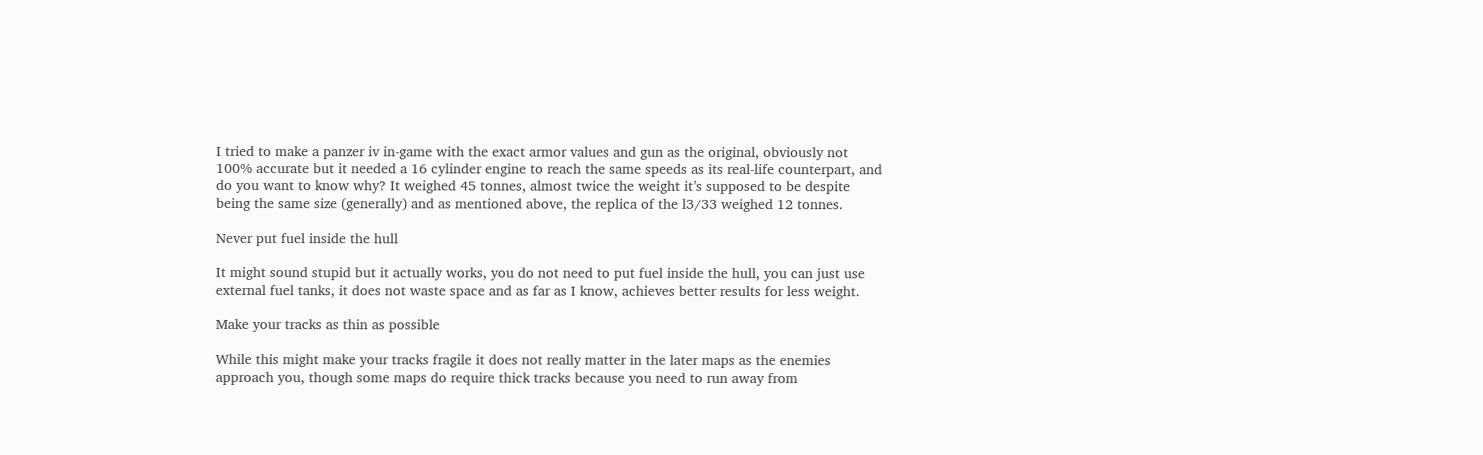I tried to make a panzer iv in-game with the exact armor values and gun as the original, obviously not 100% accurate but it needed a 16 cylinder engine to reach the same speeds as its real-life counterpart, and do you want to know why? It weighed 45 tonnes, almost twice the weight it’s supposed to be despite being the same size (generally) and as mentioned above, the replica of the l3/33 weighed 12 tonnes.

Never put fuel inside the hull

It might sound stupid but it actually works, you do not need to put fuel inside the hull, you can just use external fuel tanks, it does not waste space and as far as I know, achieves better results for less weight.

Make your tracks as thin as possible

While this might make your tracks fragile it does not really matter in the later maps as the enemies approach you, though some maps do require thick tracks because you need to run away from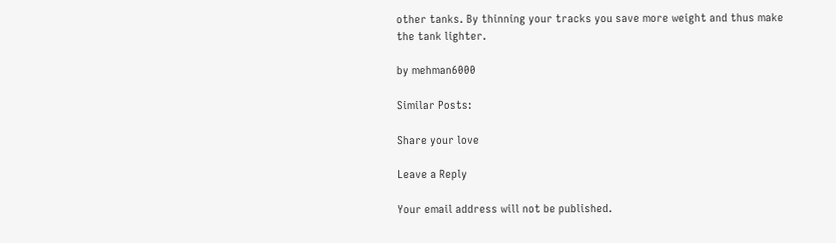other tanks. By thinning your tracks you save more weight and thus make the tank lighter.

by mehman6000

Similar Posts:

Share your love

Leave a Reply

Your email address will not be published.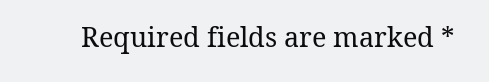Required fields are marked *